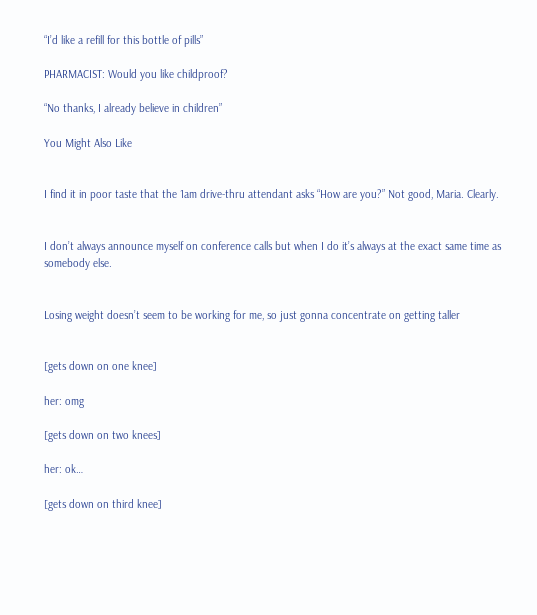“I’d like a refill for this bottle of pills”

PHARMACIST: Would you like childproof?

“No thanks, I already believe in children”

You Might Also Like


I find it in poor taste that the 1am drive-thru attendant asks “How are you?” Not good, Maria. Clearly.


I don’t always announce myself on conference calls but when I do it’s always at the exact same time as somebody else.


Losing weight doesn’t seem to be working for me, so just gonna concentrate on getting taller


[gets down on one knee]

her: omg

[gets down on two knees]

her: ok…

[gets down on third knee]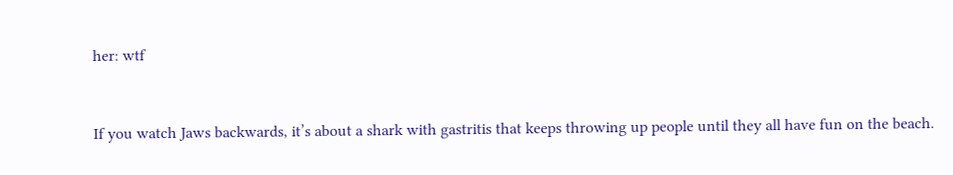her: wtf


If you watch Jaws backwards, it’s about a shark with gastritis that keeps throwing up people until they all have fun on the beach.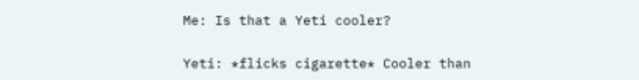Me: Is that a Yeti cooler?

Yeti: *flicks cigarette* Cooler than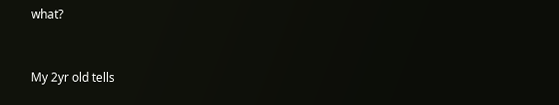what?


My 2yr old tells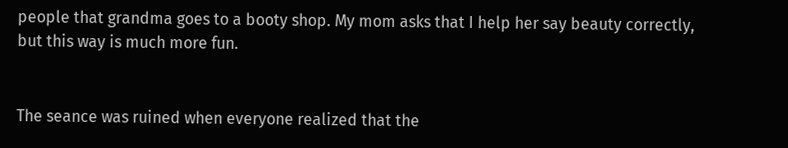people that grandma goes to a booty shop. My mom asks that I help her say beauty correctly, but this way is much more fun.


The seance was ruined when everyone realized that the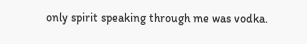only spirit speaking through me was vodka.